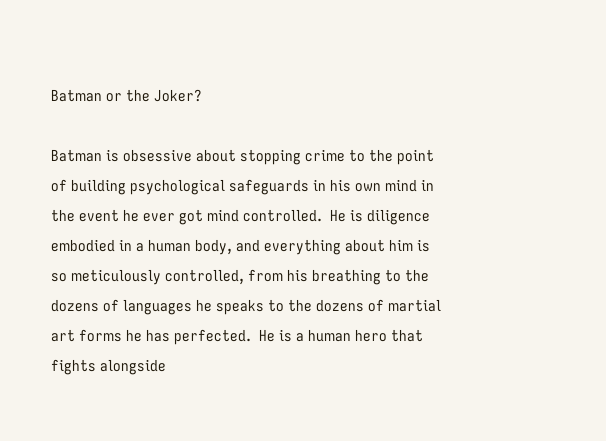Batman or the Joker?

Batman is obsessive about stopping crime to the point of building psychological safeguards in his own mind in the event he ever got mind controlled.  He is diligence embodied in a human body, and everything about him is so meticulously controlled, from his breathing to the dozens of languages he speaks to the dozens of martial art forms he has perfected.  He is a human hero that fights alongside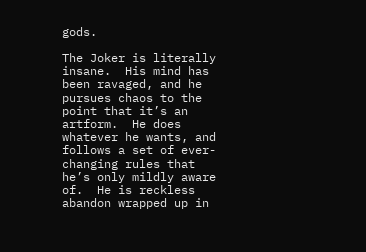gods.

The Joker is literally insane.  His mind has been ravaged, and he pursues chaos to the point that it’s an artform.  He does whatever he wants, and follows a set of ever-changing rules that he’s only mildly aware of.  He is reckless abandon wrapped up in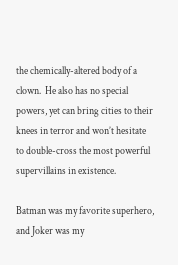the chemically-altered body of a clown.  He also has no special powers, yet can bring cities to their knees in terror and won’t hesitate to double-cross the most powerful supervillains in existence.

Batman was my favorite superhero, and Joker was my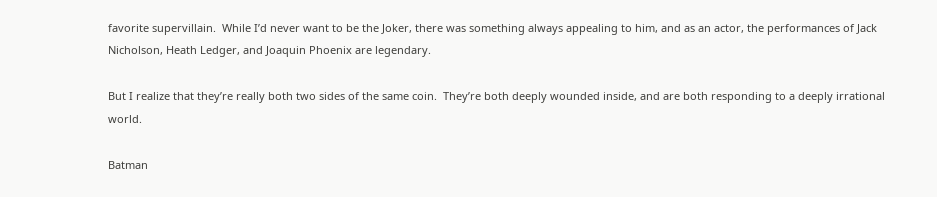favorite supervillain.  While I’d never want to be the Joker, there was something always appealing to him, and as an actor, the performances of Jack Nicholson, Heath Ledger, and Joaquin Phoenix are legendary.

But I realize that they’re really both two sides of the same coin.  They’re both deeply wounded inside, and are both responding to a deeply irrational world.

Batman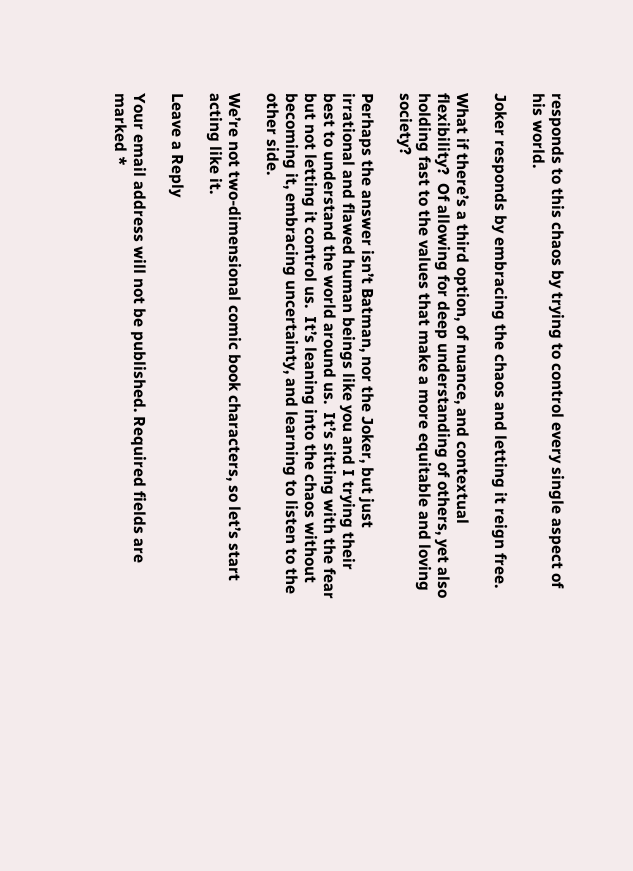responds to this chaos by trying to control every single aspect of his world.

Joker responds by embracing the chaos and letting it reign free.

What if there’s a third option, of nuance, and contextual flexibility?  Of allowing for deep understanding of others, yet also holding fast to the values that make a more equitable and loving society?

Perhaps the answer isn’t Batman, nor the Joker, but just irrational and flawed human beings like you and I trying their best to understand the world around us.  It’s sitting with the fear but not letting it control us.  It’s leaning into the chaos without becoming it, embracing uncertainty, and learning to listen to the other side.

We’re not two-dimensional comic book characters, so let’s start acting like it.

Leave a Reply

Your email address will not be published. Required fields are marked *